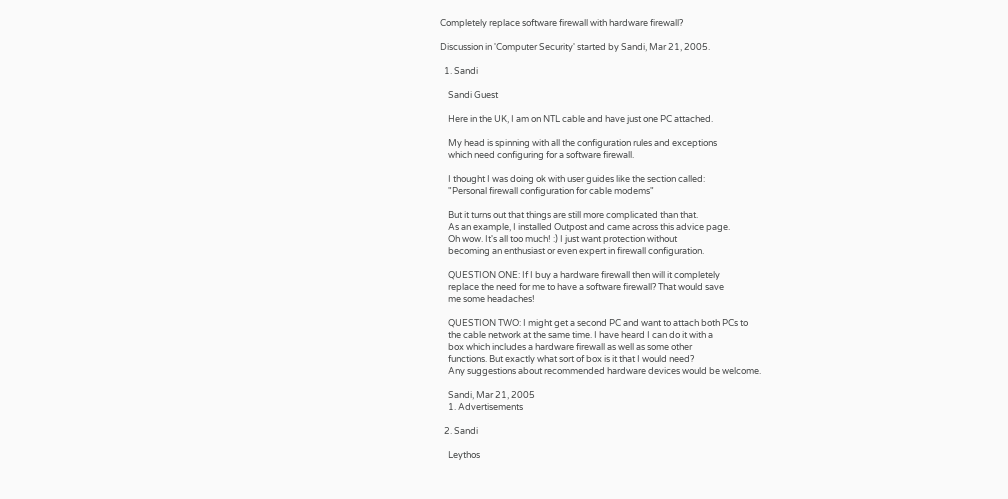Completely replace software firewall with hardware firewall?

Discussion in 'Computer Security' started by Sandi, Mar 21, 2005.

  1. Sandi

    Sandi Guest

    Here in the UK, I am on NTL cable and have just one PC attached.

    My head is spinning with all the configuration rules and exceptions
    which need configuring for a software firewall.

    I thought I was doing ok with user guides like the section called:
    "Personal firewall configuration for cable modems"

    But it turns out that things are still more complicated than that.
    As an example, I installed Outpost and came across this advice page.
    Oh wow. It's all too much! :) I just want protection without
    becoming an enthusiast or even expert in firewall configuration.

    QUESTION ONE: If I buy a hardware firewall then will it completely
    replace the need for me to have a software firewall? That would save
    me some headaches!

    QUESTION TWO: I might get a second PC and want to attach both PCs to
    the cable network at the same time. I have heard I can do it with a
    box which includes a hardware firewall as well as some other
    functions. But exactly what sort of box is it that I would need?
    Any suggestions about recommended hardware devices would be welcome.

    Sandi, Mar 21, 2005
    1. Advertisements

  2. Sandi

    Leythos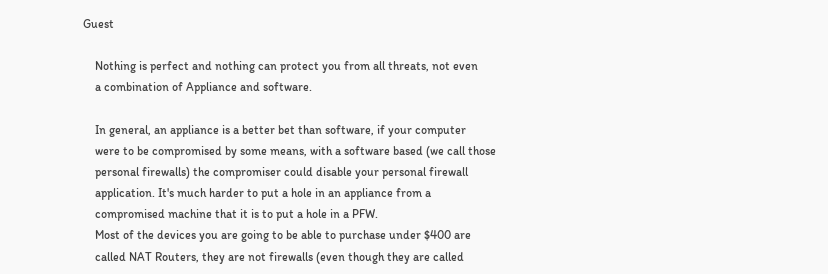Guest

    Nothing is perfect and nothing can protect you from all threats, not even
    a combination of Appliance and software.

    In general, an appliance is a better bet than software, if your computer
    were to be compromised by some means, with a software based (we call those
    personal firewalls) the compromiser could disable your personal firewall
    application. It's much harder to put a hole in an appliance from a
    compromised machine that it is to put a hole in a PFW.
    Most of the devices you are going to be able to purchase under $400 are
    called NAT Routers, they are not firewalls (even though they are called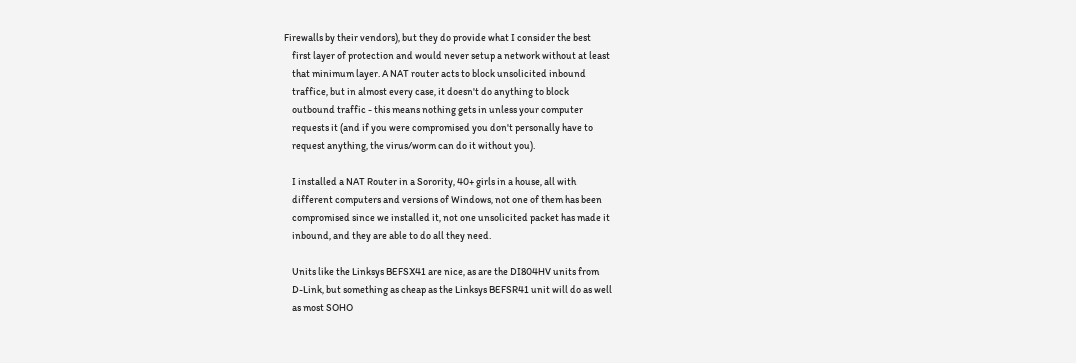Firewalls by their vendors), but they do provide what I consider the best
    first layer of protection and would never setup a network without at least
    that minimum layer. A NAT router acts to block unsolicited inbound
    traffice, but in almost every case, it doesn't do anything to block
    outbound traffic - this means nothing gets in unless your computer
    requests it (and if you were compromised you don't personally have to
    request anything, the virus/worm can do it without you).

    I installed a NAT Router in a Sorority, 40+ girls in a house, all with
    different computers and versions of Windows, not one of them has been
    compromised since we installed it, not one unsolicited packet has made it
    inbound, and they are able to do all they need.

    Units like the Linksys BEFSX41 are nice, as are the DI804HV units from
    D-Link, but something as cheap as the Linksys BEFSR41 unit will do as well
    as most SOHO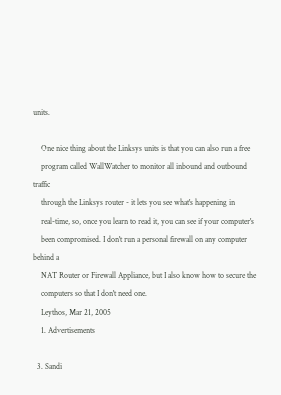units.

    One nice thing about the Linksys units is that you can also run a free
    program called WallWatcher to monitor all inbound and outbound traffic
    through the Linksys router - it lets you see what's happening in
    real-time, so, once you learn to read it, you can see if your computer's
    been compromised. I don't run a personal firewall on any computer behind a
    NAT Router or Firewall Appliance, but I also know how to secure the
    computers so that I don't need one.
    Leythos, Mar 21, 2005
    1. Advertisements

  3. Sandi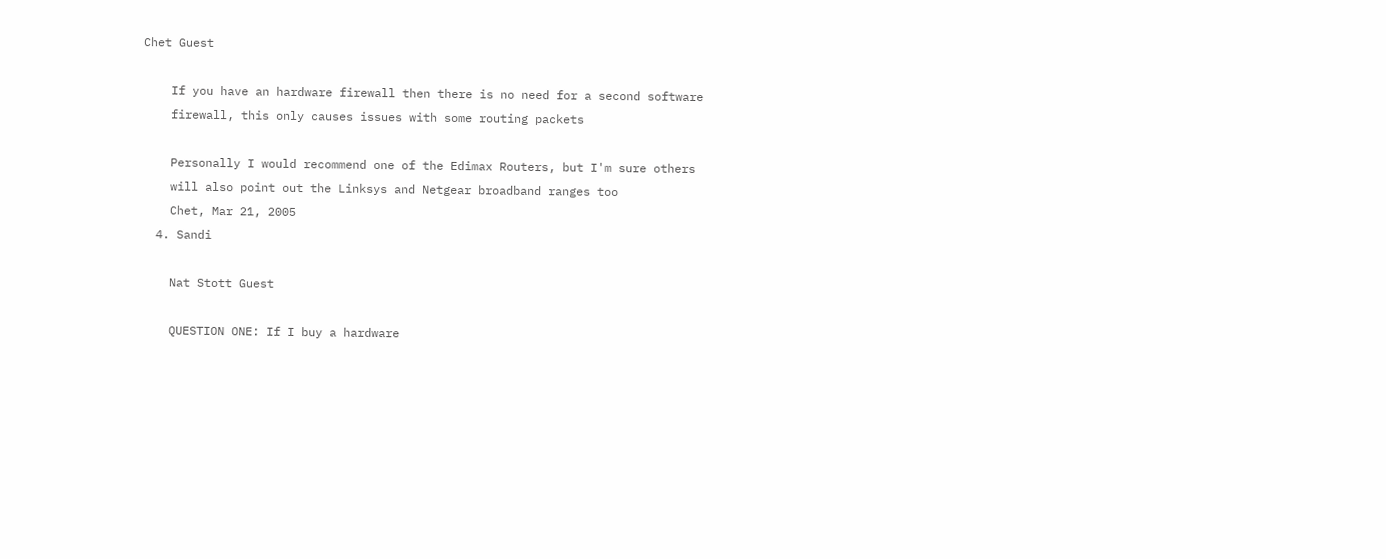Chet Guest

    If you have an hardware firewall then there is no need for a second software
    firewall, this only causes issues with some routing packets

    Personally I would recommend one of the Edimax Routers, but I'm sure others
    will also point out the Linksys and Netgear broadband ranges too
    Chet, Mar 21, 2005
  4. Sandi

    Nat Stott Guest

    QUESTION ONE: If I buy a hardware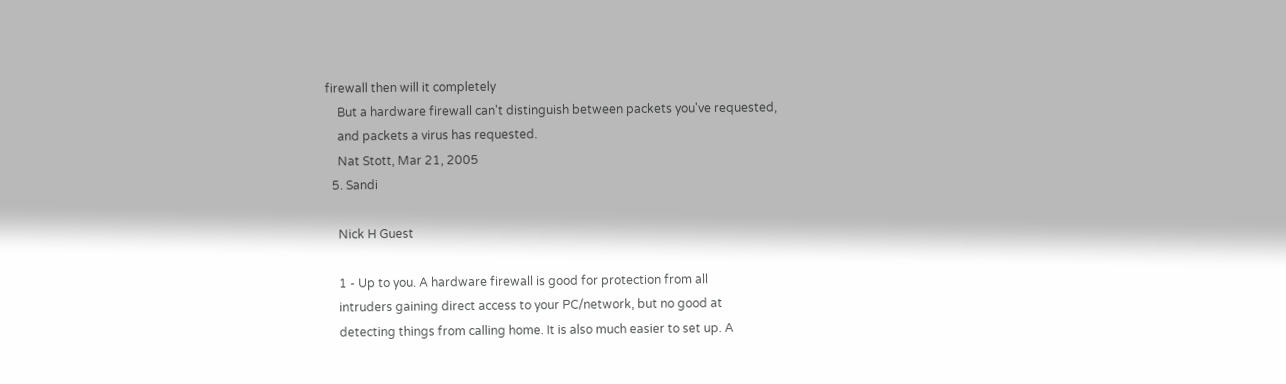firewall then will it completely
    But a hardware firewall can't distinguish between packets you've requested,
    and packets a virus has requested.
    Nat Stott, Mar 21, 2005
  5. Sandi

    Nick H Guest

    1 - Up to you. A hardware firewall is good for protection from all
    intruders gaining direct access to your PC/network, but no good at
    detecting things from calling home. It is also much easier to set up. A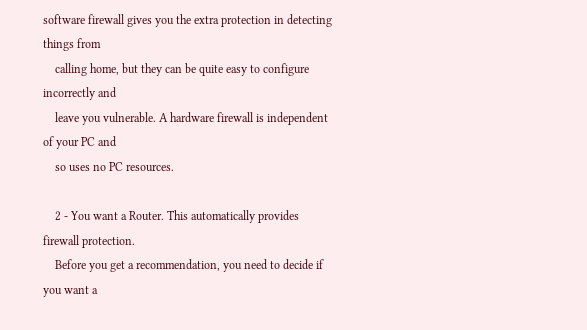software firewall gives you the extra protection in detecting things from
    calling home, but they can be quite easy to configure incorrectly and
    leave you vulnerable. A hardware firewall is independent of your PC and
    so uses no PC resources.

    2 - You want a Router. This automatically provides firewall protection.
    Before you get a recommendation, you need to decide if you want a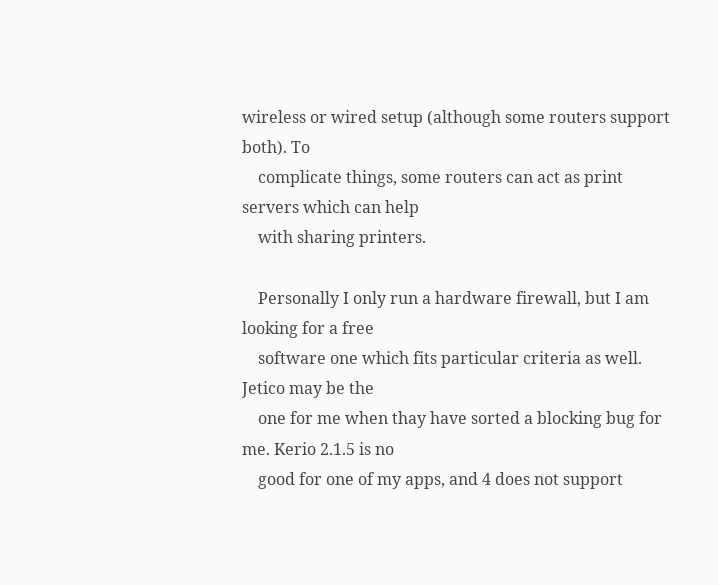wireless or wired setup (although some routers support both). To
    complicate things, some routers can act as print servers which can help
    with sharing printers.

    Personally I only run a hardware firewall, but I am looking for a free
    software one which fits particular criteria as well. Jetico may be the
    one for me when thay have sorted a blocking bug for me. Kerio 2.1.5 is no
    good for one of my apps, and 4 does not support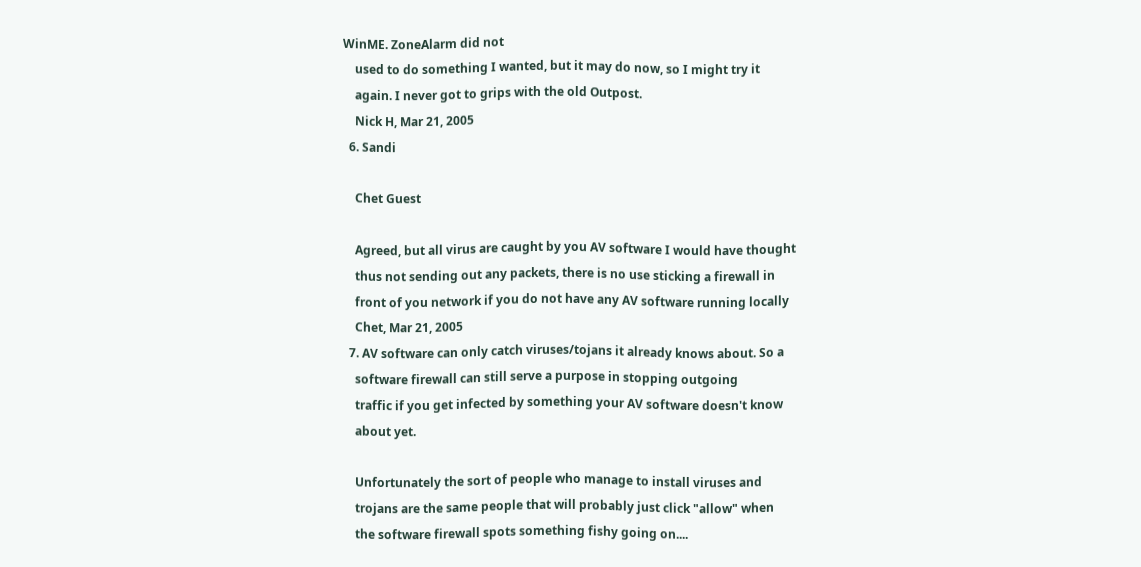WinME. ZoneAlarm did not
    used to do something I wanted, but it may do now, so I might try it
    again. I never got to grips with the old Outpost.
    Nick H, Mar 21, 2005
  6. Sandi

    Chet Guest

    Agreed, but all virus are caught by you AV software I would have thought
    thus not sending out any packets, there is no use sticking a firewall in
    front of you network if you do not have any AV software running locally
    Chet, Mar 21, 2005
  7. AV software can only catch viruses/tojans it already knows about. So a
    software firewall can still serve a purpose in stopping outgoing
    traffic if you get infected by something your AV software doesn't know
    about yet.

    Unfortunately the sort of people who manage to install viruses and
    trojans are the same people that will probably just click "allow" when
    the software firewall spots something fishy going on....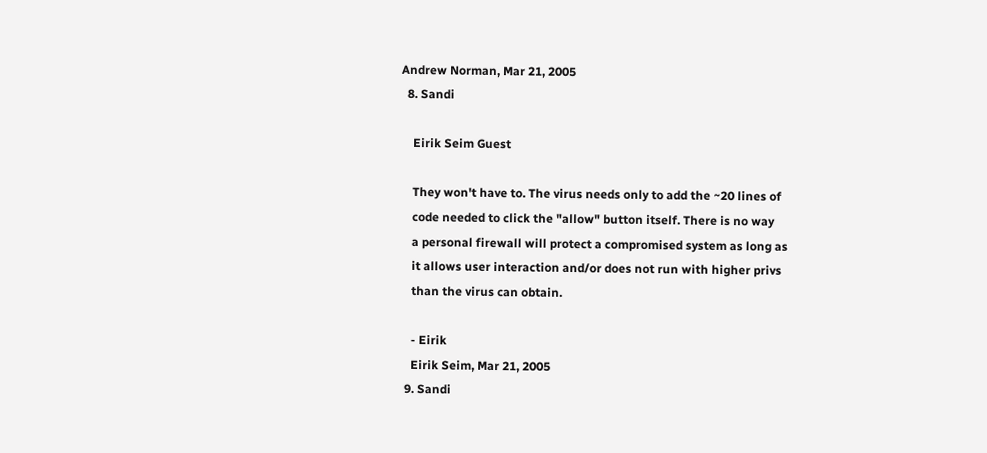Andrew Norman, Mar 21, 2005
  8. Sandi

    Eirik Seim Guest

    They won't have to. The virus needs only to add the ~20 lines of
    code needed to click the "allow" button itself. There is no way
    a personal firewall will protect a compromised system as long as
    it allows user interaction and/or does not run with higher privs
    than the virus can obtain.

    - Eirik
    Eirik Seim, Mar 21, 2005
  9. Sandi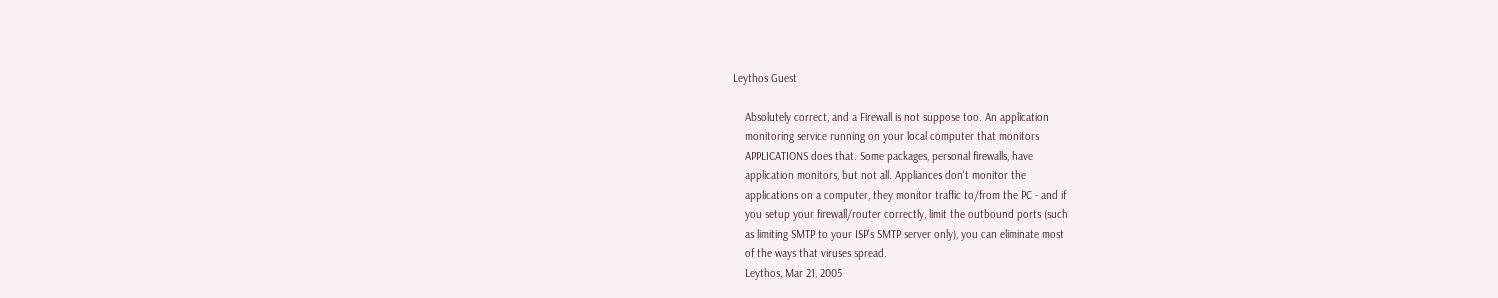Leythos Guest

    Absolutely correct, and a Firewall is not suppose too. An application
    monitoring service running on your local computer that monitors
    APPLICATIONS does that. Some packages, personal firewalls, have
    application monitors, but not all. Appliances don't monitor the
    applications on a computer, they monitor traffic to/from the PC - and if
    you setup your firewall/router correctly, limit the outbound ports (such
    as limiting SMTP to your ISP's SMTP server only), you can eliminate most
    of the ways that viruses spread.
    Leythos, Mar 21, 2005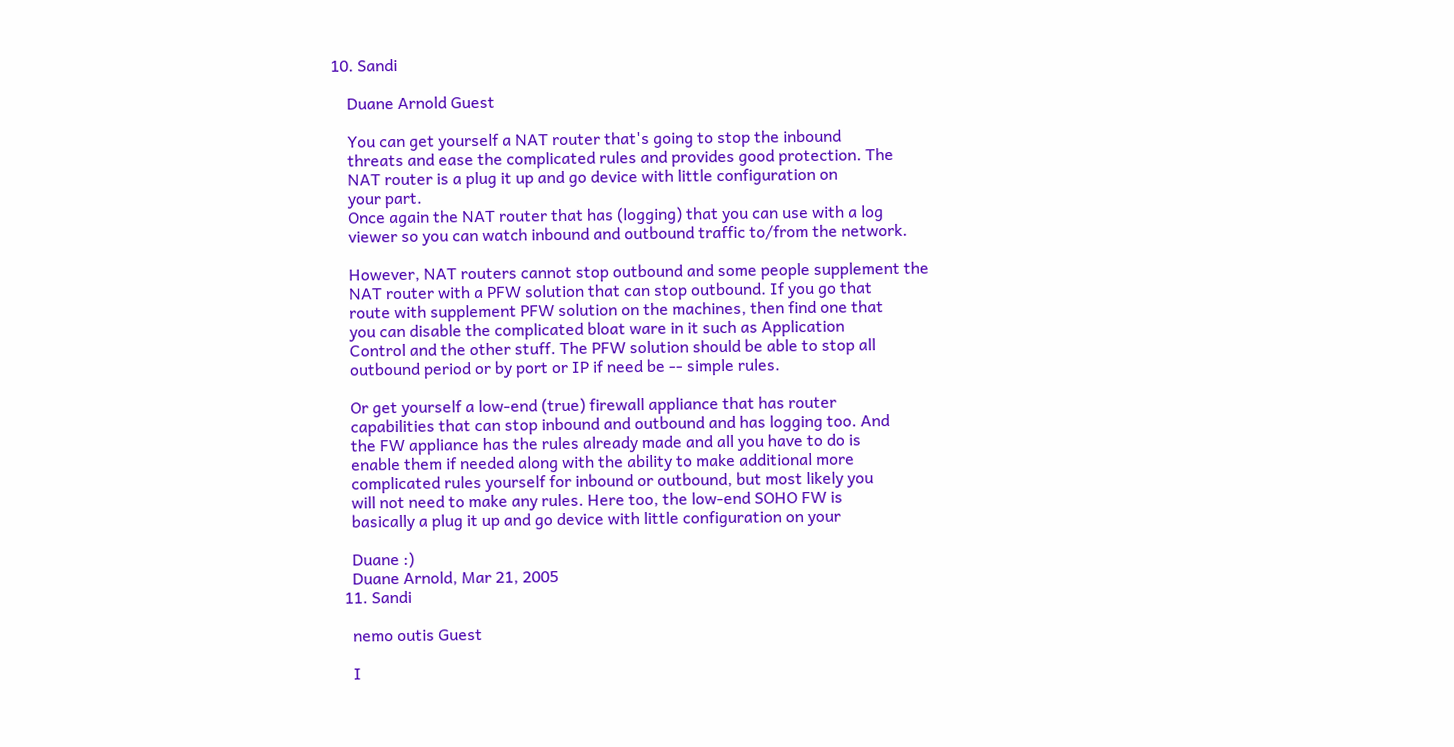10. Sandi

    Duane Arnold Guest

    You can get yourself a NAT router that's going to stop the inbound
    threats and ease the complicated rules and provides good protection. The
    NAT router is a plug it up and go device with little configuration on
    your part.
    Once again the NAT router that has (logging) that you can use with a log
    viewer so you can watch inbound and outbound traffic to/from the network.

    However, NAT routers cannot stop outbound and some people supplement the
    NAT router with a PFW solution that can stop outbound. If you go that
    route with supplement PFW solution on the machines, then find one that
    you can disable the complicated bloat ware in it such as Application
    Control and the other stuff. The PFW solution should be able to stop all
    outbound period or by port or IP if need be -- simple rules.

    Or get yourself a low-end (true) firewall appliance that has router
    capabilities that can stop inbound and outbound and has logging too. And
    the FW appliance has the rules already made and all you have to do is
    enable them if needed along with the ability to make additional more
    complicated rules yourself for inbound or outbound, but most likely you
    will not need to make any rules. Here too, the low-end SOHO FW is
    basically a plug it up and go device with little configuration on your

    Duane :)
    Duane Arnold, Mar 21, 2005
  11. Sandi

    nemo outis Guest

    I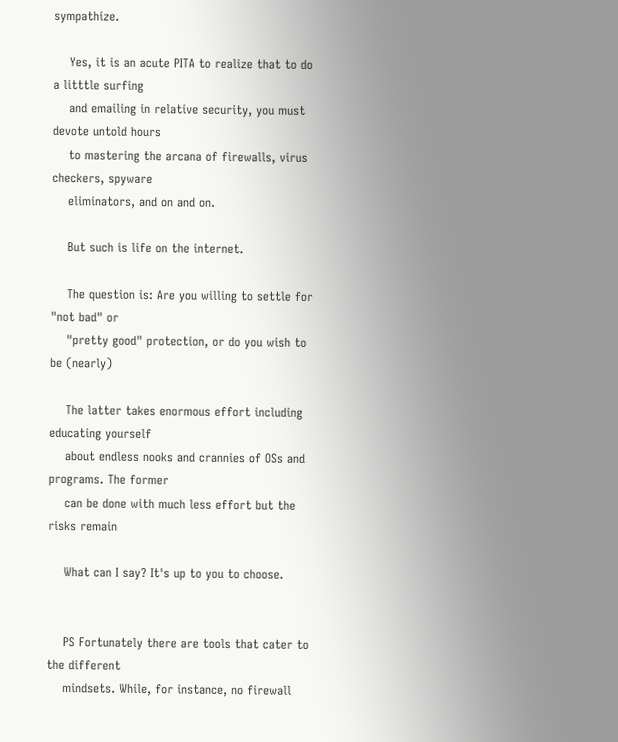sympathize.

    Yes, it is an acute PITA to realize that to do a litttle surfing
    and emailing in relative security, you must devote untold hours
    to mastering the arcana of firewalls, virus checkers, spyware
    eliminators, and on and on.

    But such is life on the internet.

    The question is: Are you willing to settle for "not bad" or
    "pretty good" protection, or do you wish to be (nearly)

    The latter takes enormous effort including educating yourself
    about endless nooks and crannies of OSs and programs. The former
    can be done with much less effort but the risks remain

    What can I say? It's up to you to choose.


    PS Fortunately there are tools that cater to the different
    mindsets. While, for instance, no firewall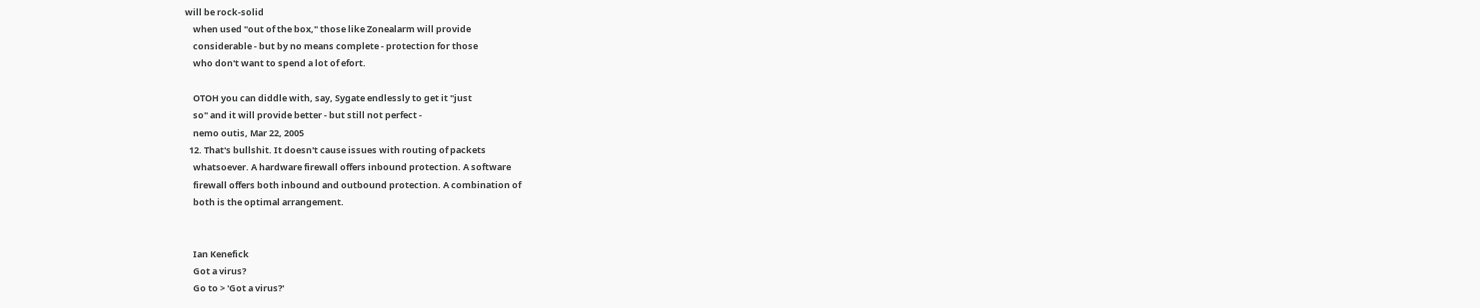will be rock-solid
    when used "out of the box," those like Zonealarm will provide
    considerable - but by no means complete - protection for those
    who don't want to spend a lot of efort.

    OTOH you can diddle with, say, Sygate endlessly to get it "just
    so" and it will provide better - but still not perfect -
    nemo outis, Mar 22, 2005
  12. That's bullshit. It doesn't cause issues with routing of packets
    whatsoever. A hardware firewall offers inbound protection. A software
    firewall offers both inbound and outbound protection. A combination of
    both is the optimal arrangement.


    Ian Kenefick
    Got a virus?
    Go to > 'Got a virus?'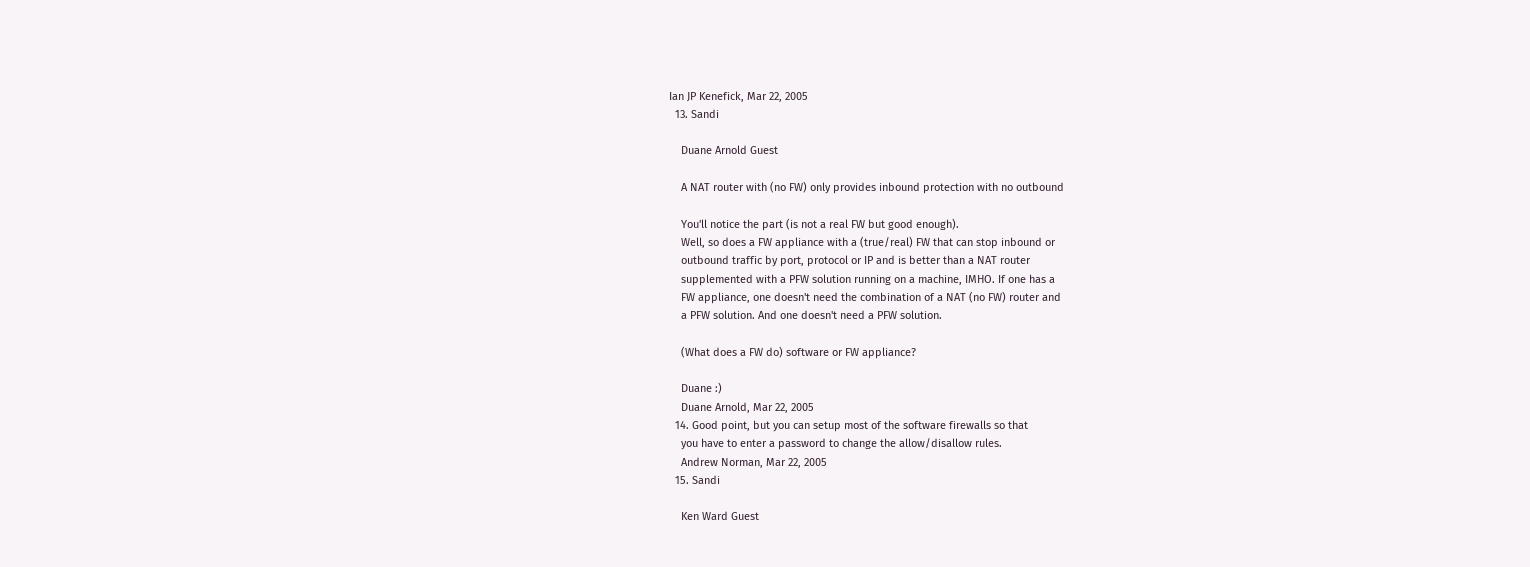Ian JP Kenefick, Mar 22, 2005
  13. Sandi

    Duane Arnold Guest

    A NAT router with (no FW) only provides inbound protection with no outbound

    You'll notice the part (is not a real FW but good enough).
    Well, so does a FW appliance with a (true/real) FW that can stop inbound or
    outbound traffic by port, protocol or IP and is better than a NAT router
    supplemented with a PFW solution running on a machine, IMHO. If one has a
    FW appliance, one doesn't need the combination of a NAT (no FW) router and
    a PFW solution. And one doesn't need a PFW solution.

    (What does a FW do) software or FW appliance?

    Duane :)
    Duane Arnold, Mar 22, 2005
  14. Good point, but you can setup most of the software firewalls so that
    you have to enter a password to change the allow/disallow rules.
    Andrew Norman, Mar 22, 2005
  15. Sandi

    Ken Ward Guest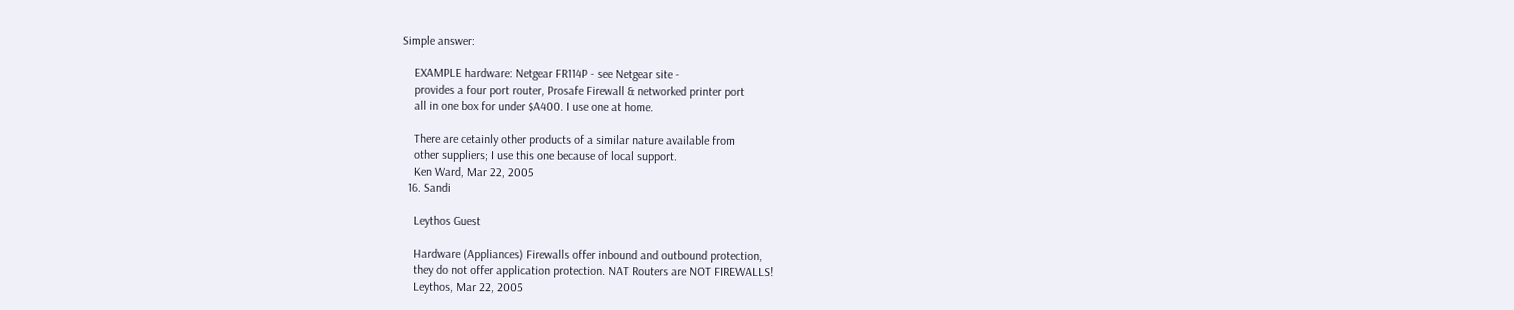Simple answer:

    EXAMPLE hardware: Netgear FR114P - see Netgear site -
    provides a four port router, Prosafe Firewall & networked printer port
    all in one box for under $A400. I use one at home.

    There are cetainly other products of a similar nature available from
    other suppliers; I use this one because of local support.
    Ken Ward, Mar 22, 2005
  16. Sandi

    Leythos Guest

    Hardware (Appliances) Firewalls offer inbound and outbound protection,
    they do not offer application protection. NAT Routers are NOT FIREWALLS!
    Leythos, Mar 22, 2005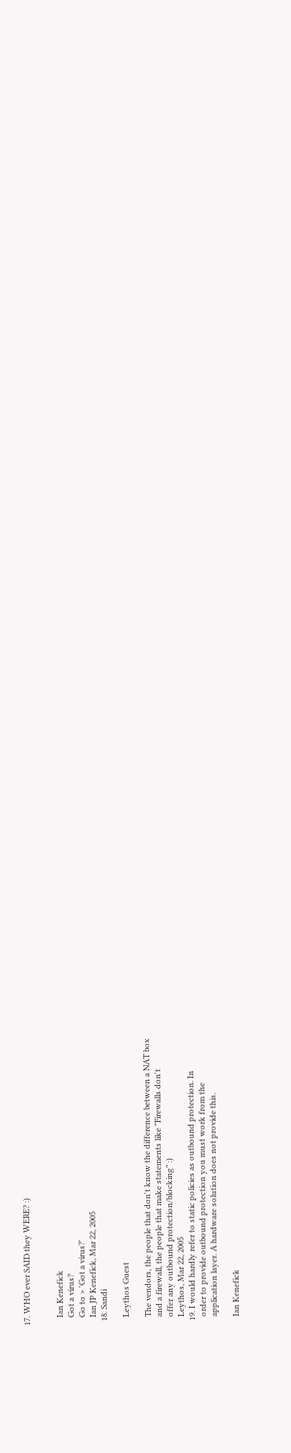17. WHO ever SAID they WERE? :)


    Ian Kenefick
    Got a virus?
    Go to > 'Got a virus?'
    Ian JP Kenefick, Mar 22, 2005
  18. Sandi

    Leythos Guest

    The vendors, the people that don't know the difference between a NAT box
    and a firewall, the people that make statements like "Firewalls don't
    offer any outbound protection/blocking" :)
    Leythos, Mar 22, 2005
  19. I would hardly refer to static policies as outbound protection. In
    order to provide outbound protection you must work from the
    application layer. A hardware solution does not provide this.

    Ian Kenefick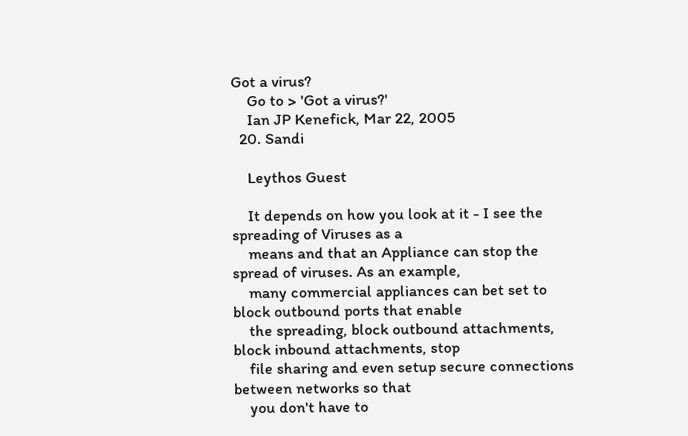Got a virus?
    Go to > 'Got a virus?'
    Ian JP Kenefick, Mar 22, 2005
  20. Sandi

    Leythos Guest

    It depends on how you look at it - I see the spreading of Viruses as a
    means and that an Appliance can stop the spread of viruses. As an example,
    many commercial appliances can bet set to block outbound ports that enable
    the spreading, block outbound attachments, block inbound attachments, stop
    file sharing and even setup secure connections between networks so that
    you don't have to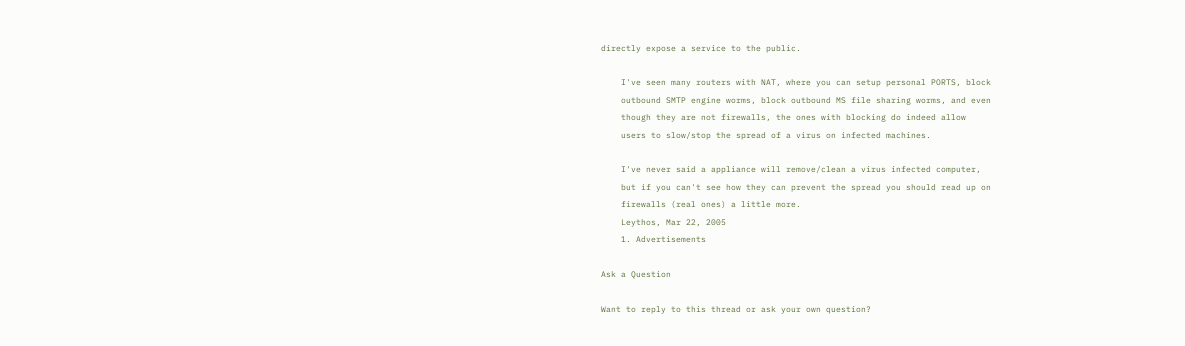directly expose a service to the public.

    I've seen many routers with NAT, where you can setup personal PORTS, block
    outbound SMTP engine worms, block outbound MS file sharing worms, and even
    though they are not firewalls, the ones with blocking do indeed allow
    users to slow/stop the spread of a virus on infected machines.

    I've never said a appliance will remove/clean a virus infected computer,
    but if you can't see how they can prevent the spread you should read up on
    firewalls (real ones) a little more.
    Leythos, Mar 22, 2005
    1. Advertisements

Ask a Question

Want to reply to this thread or ask your own question?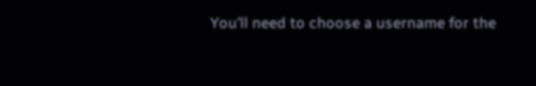You'll need to choose a username for the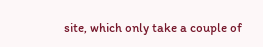site, which only take a couple of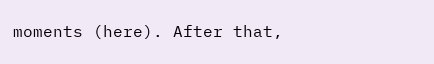moments (here). After that,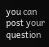you can post your question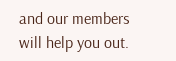and our members will help you out.